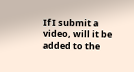If I submit a video, will it be added to the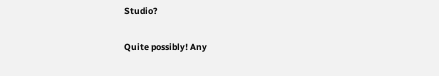Studio?

Quite possibly! Any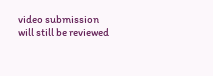video submission will still be reviewed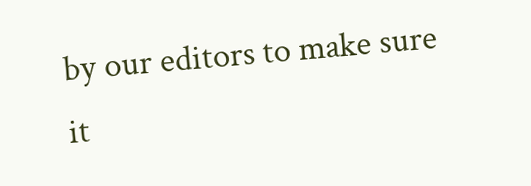by our editors to make sure it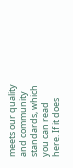meets our quality and community standards, which you can read here. If it does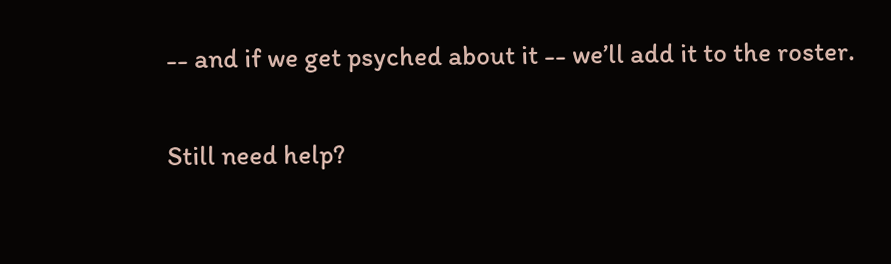-- and if we get psyched about it -- we’ll add it to the roster.

Still need help?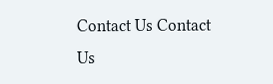Contact Us Contact Us